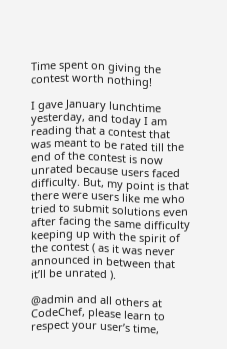Time spent on giving the contest worth nothing!

I gave January lunchtime yesterday, and today I am reading that a contest that was meant to be rated till the end of the contest is now unrated because users faced difficulty. But, my point is that there were users like me who tried to submit solutions even after facing the same difficulty keeping up with the spirit of the contest ( as it was never announced in between that it’ll be unrated ).

@admin and all others at CodeChef, please learn to respect your user’s time,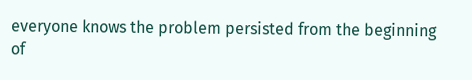everyone knows the problem persisted from the beginning of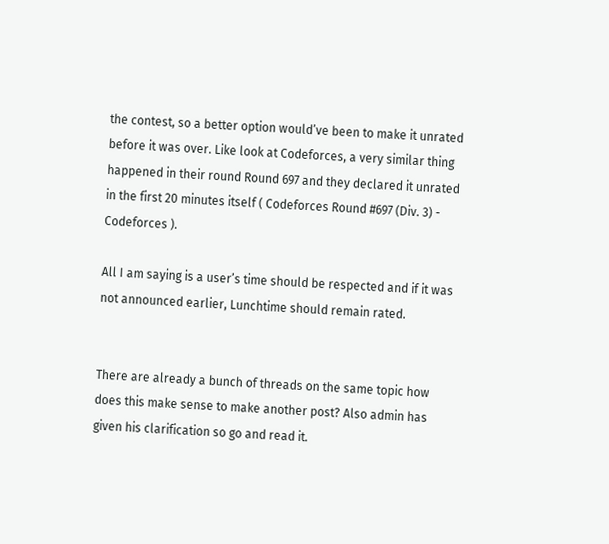the contest, so a better option would’ve been to make it unrated before it was over. Like look at Codeforces, a very similar thing happened in their round Round 697 and they declared it unrated in the first 20 minutes itself ( Codeforces Round #697 (Div. 3) - Codeforces ).

All I am saying is a user’s time should be respected and if it was not announced earlier, Lunchtime should remain rated.


There are already a bunch of threads on the same topic how does this make sense to make another post? Also admin has given his clarification so go and read it.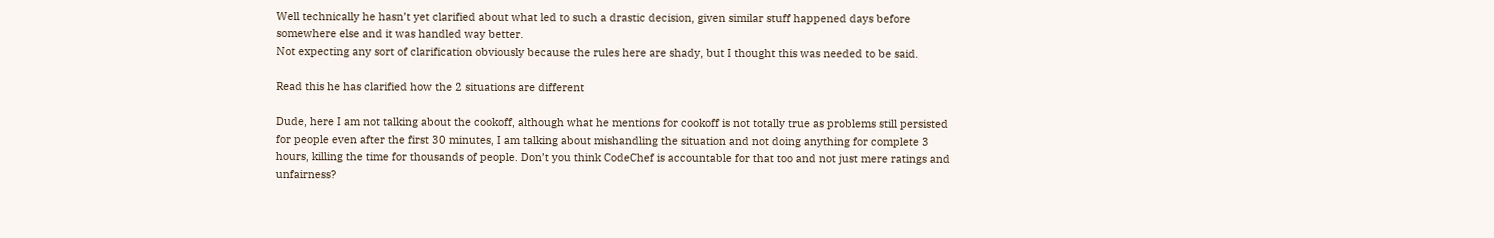Well technically he hasn’t yet clarified about what led to such a drastic decision, given similar stuff happened days before somewhere else and it was handled way better.
Not expecting any sort of clarification obviously because the rules here are shady, but I thought this was needed to be said.

Read this he has clarified how the 2 situations are different

Dude, here I am not talking about the cookoff, although what he mentions for cookoff is not totally true as problems still persisted for people even after the first 30 minutes, I am talking about mishandling the situation and not doing anything for complete 3 hours, killing the time for thousands of people. Don’t you think CodeChef is accountable for that too and not just mere ratings and unfairness?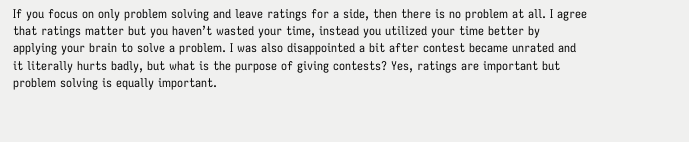If you focus on only problem solving and leave ratings for a side, then there is no problem at all. I agree that ratings matter but you haven’t wasted your time, instead you utilized your time better by applying your brain to solve a problem. I was also disappointed a bit after contest became unrated and it literally hurts badly, but what is the purpose of giving contests? Yes, ratings are important but problem solving is equally important.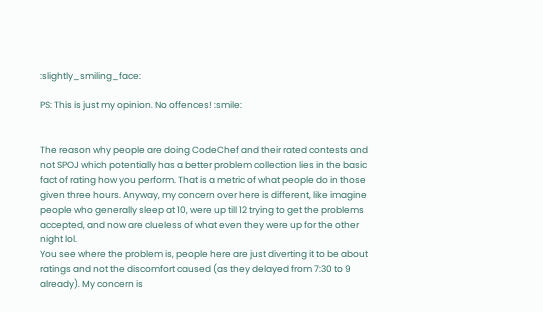:slightly_smiling_face:

PS: This is just my opinion. No offences! :smile:


The reason why people are doing CodeChef and their rated contests and not SPOJ which potentially has a better problem collection lies in the basic fact of rating how you perform. That is a metric of what people do in those given three hours. Anyway, my concern over here is different, like imagine people who generally sleep at 10, were up till 12 trying to get the problems accepted, and now are clueless of what even they were up for the other night lol.
You see where the problem is, people here are just diverting it to be about ratings and not the discomfort caused (as they delayed from 7:30 to 9 already). My concern is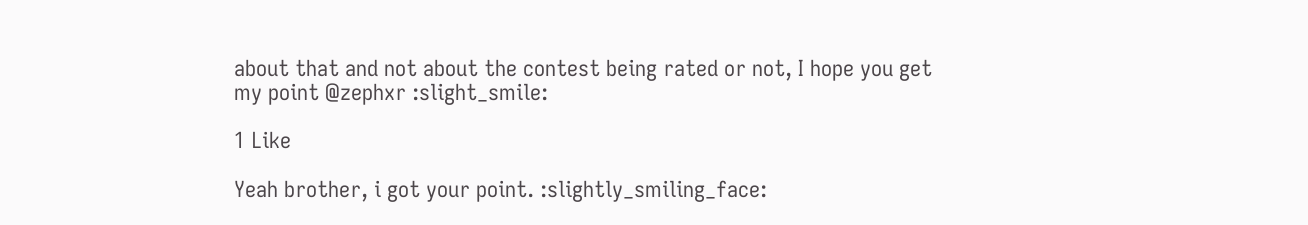about that and not about the contest being rated or not, I hope you get my point @zephxr :slight_smile:

1 Like

Yeah brother, i got your point. :slightly_smiling_face: